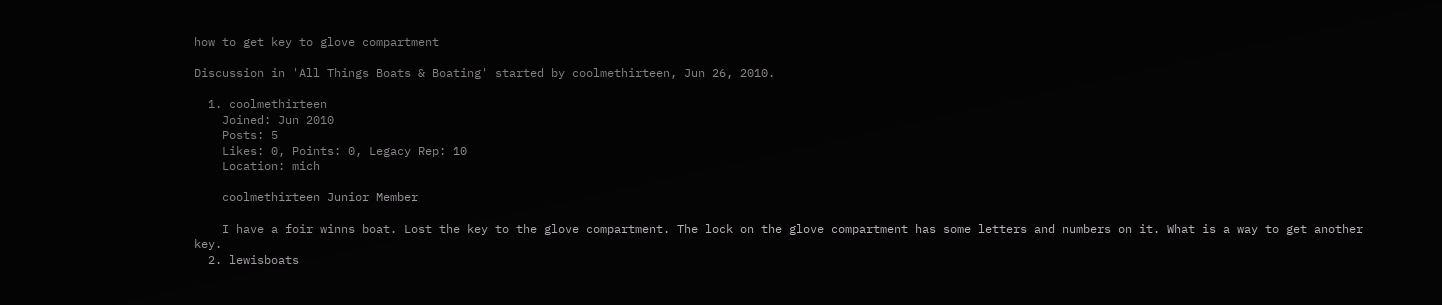how to get key to glove compartment

Discussion in 'All Things Boats & Boating' started by coolmethirteen, Jun 26, 2010.

  1. coolmethirteen
    Joined: Jun 2010
    Posts: 5
    Likes: 0, Points: 0, Legacy Rep: 10
    Location: mich

    coolmethirteen Junior Member

    I have a foir winns boat. Lost the key to the glove compartment. The lock on the glove compartment has some letters and numbers on it. What is a way to get another key.
  2. lewisboats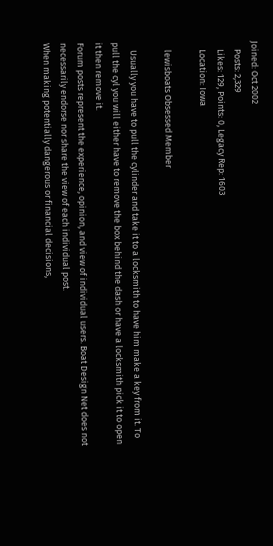Joined: Oct 2002
    Posts: 2,329
    Likes: 129, Points: 0, Legacy Rep: 1603
    Location: Iowa

    lewisboats Obsessed Member

    Usually you have to pull the cylinder and take it to a locksmith to have him make a key from it. To pull the cyl you will either have to remove the box behind the dash or have a locksmith pick it to open it then remove it.
Forum posts represent the experience, opinion, and view of individual users. Boat Design Net does not necessarily endorse nor share the view of each individual post.
When making potentially dangerous or financial decisions,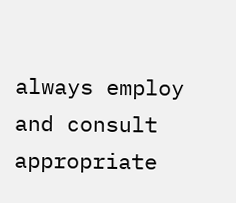always employ and consult appropriate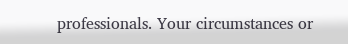professionals. Your circumstances or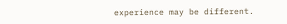experience may be different.